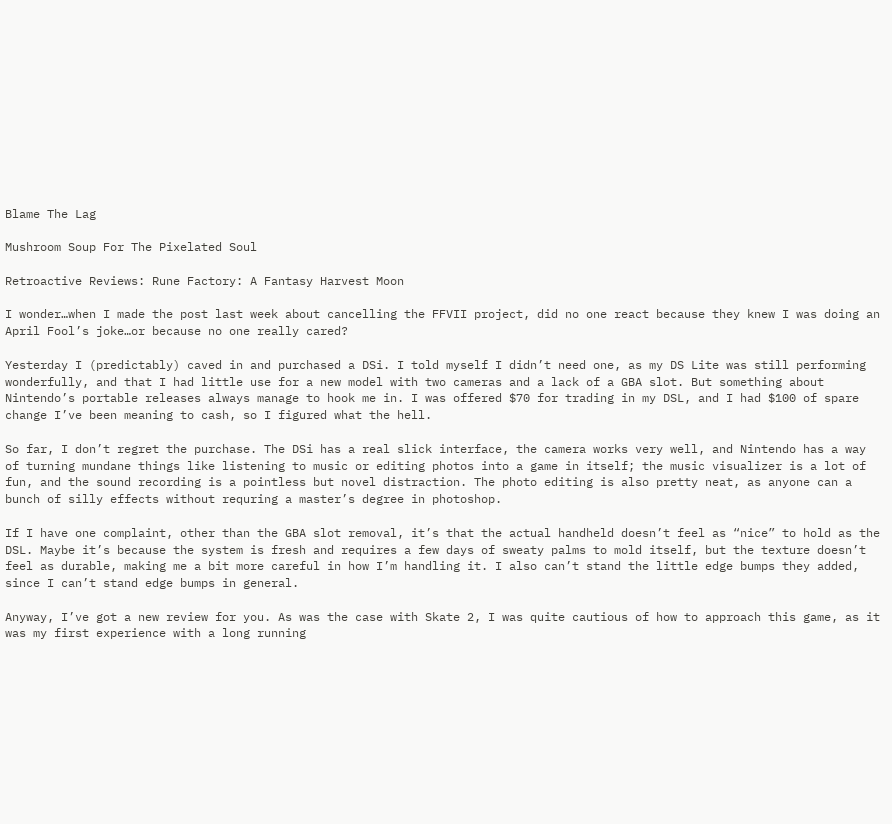Blame The Lag

Mushroom Soup For The Pixelated Soul

Retroactive Reviews: Rune Factory: A Fantasy Harvest Moon

I wonder…when I made the post last week about cancelling the FFVII project, did no one react because they knew I was doing an April Fool’s joke…or because no one really cared?

Yesterday I (predictably) caved in and purchased a DSi. I told myself I didn’t need one, as my DS Lite was still performing wonderfully, and that I had little use for a new model with two cameras and a lack of a GBA slot. But something about Nintendo’s portable releases always manage to hook me in. I was offered $70 for trading in my DSL, and I had $100 of spare change I’ve been meaning to cash, so I figured what the hell.

So far, I don’t regret the purchase. The DSi has a real slick interface, the camera works very well, and Nintendo has a way of turning mundane things like listening to music or editing photos into a game in itself; the music visualizer is a lot of fun, and the sound recording is a pointless but novel distraction. The photo editing is also pretty neat, as anyone can a bunch of silly effects without requring a master’s degree in photoshop.

If I have one complaint, other than the GBA slot removal, it’s that the actual handheld doesn’t feel as “nice” to hold as the DSL. Maybe it’s because the system is fresh and requires a few days of sweaty palms to mold itself, but the texture doesn’t feel as durable, making me a bit more careful in how I’m handling it. I also can’t stand the little edge bumps they added, since I can’t stand edge bumps in general.

Anyway, I’ve got a new review for you. As was the case with Skate 2, I was quite cautious of how to approach this game, as it was my first experience with a long running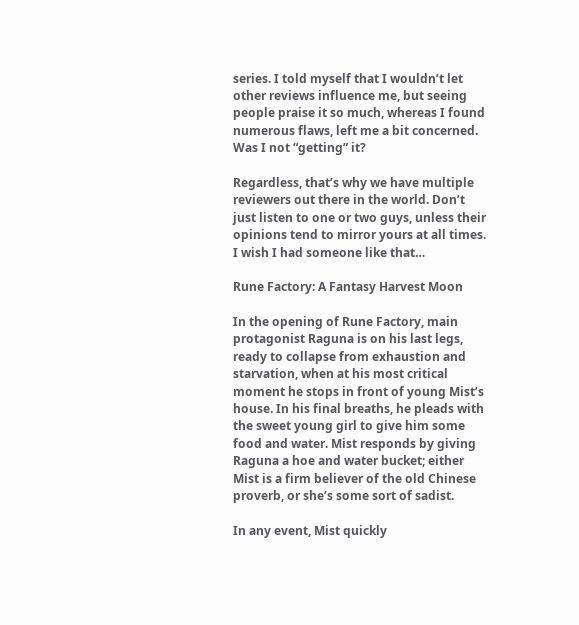series. I told myself that I wouldn’t let other reviews influence me, but seeing people praise it so much, whereas I found numerous flaws, left me a bit concerned. Was I not “getting” it?

Regardless, that’s why we have multiple reviewers out there in the world. Don’t just listen to one or two guys, unless their opinions tend to mirror yours at all times. I wish I had someone like that…

Rune Factory: A Fantasy Harvest Moon

In the opening of Rune Factory, main protagonist Raguna is on his last legs, ready to collapse from exhaustion and starvation, when at his most critical moment he stops in front of young Mist’s house. In his final breaths, he pleads with the sweet young girl to give him some food and water. Mist responds by giving Raguna a hoe and water bucket; either Mist is a firm believer of the old Chinese proverb, or she’s some sort of sadist.

In any event, Mist quickly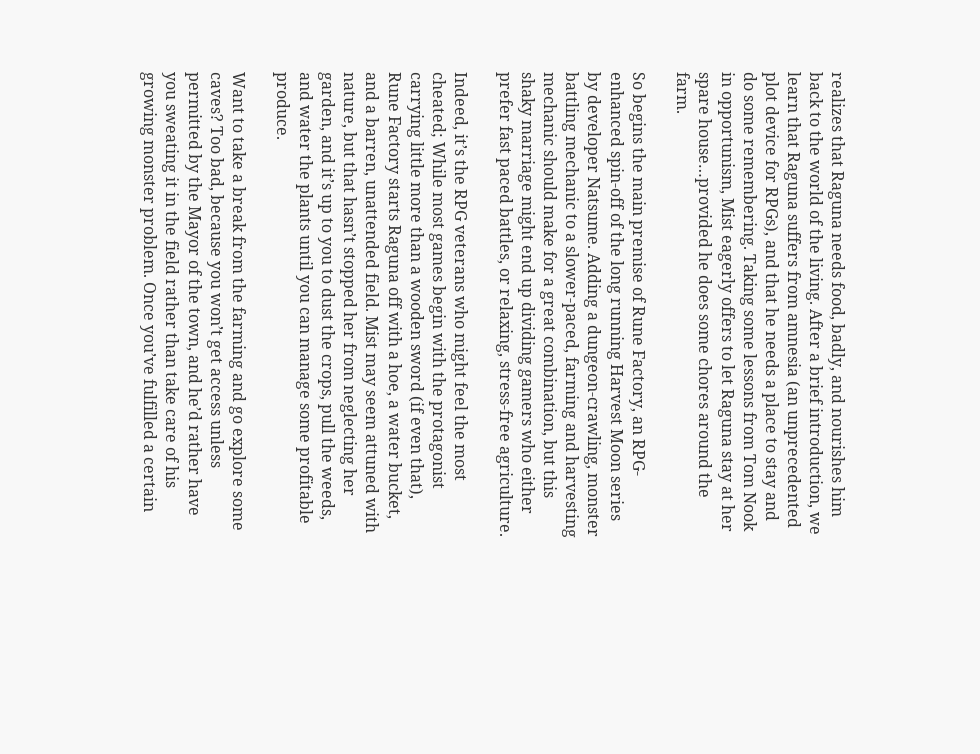realizes that Raguna needs food, badly, and nourishes him back to the world of the living. After a brief introduction, we learn that Raguna suffers from amnesia (an unprecedented plot device for RPGs), and that he needs a place to stay and do some remembering. Taking some lessons from Tom Nook in opportunism, Mist eagerly offers to let Raguna stay at her spare house…provided he does some chores around the farm.

So begins the main premise of Rune Factory, an RPG-enhanced spin-off of the long running Harvest Moon series by developer Natsume. Adding a dungeon-crawling, monster battling mechanic to a slower-paced, farming and harvesting mechanic should make for a great combination, but this shaky marriage might end up dividing gamers who either prefer fast paced battles, or relaxing, stress-free agriculture.

Indeed, it’s the RPG veterans who might feel the most cheated; While most games begin with the protagonist carrying little more than a wooden sword (if even that), Rune Factory starts Raguna off with a hoe, a water bucket, and a barren, unattended field. Mist may seem attuned with nature, but that hasn’t stopped her from neglecting her garden, and it’s up to you to dust the crops, pull the weeds, and water the plants until you can manage some profitable produce.

Want to take a break from the farming and go explore some caves? Too bad, because you won’t get access unless permitted by the Mayor of the town, and he’d rather have you sweating it in the field rather than take care of his growing monster problem. Once you’ve fulfilled a certain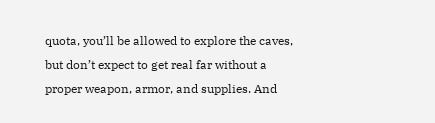quota, you’ll be allowed to explore the caves, but don’t expect to get real far without a proper weapon, armor, and supplies. And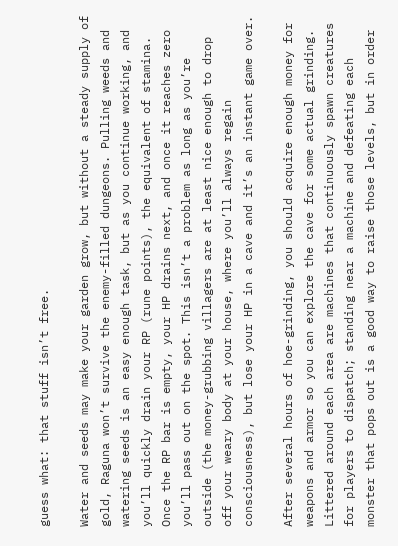guess what: that stuff isn’t free.

Water and seeds may make your garden grow, but without a steady supply of gold, Raguna won’t survive the enemy-filled dungeons. Pulling weeds and watering seeds is an easy enough task, but as you continue working, and you’ll quickly drain your RP (rune points), the equivalent of stamina. Once the RP bar is empty, your HP drains next, and once it reaches zero you’ll pass out on the spot. This isn’t a problem as long as you’re outside (the money-grubbing villagers are at least nice enough to drop off your weary body at your house, where you’ll always regain consciousness), but lose your HP in a cave and it’s an instant game over.

After several hours of hoe-grinding, you should acquire enough money for weapons and armor so you can explore the cave for some actual grinding. Littered around each area are machines that continuously spawn creatures for players to dispatch; standing near a machine and defeating each monster that pops out is a good way to raise those levels, but in order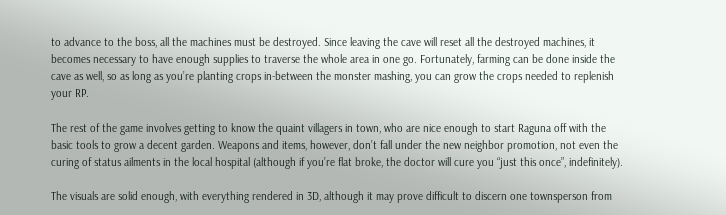to advance to the boss, all the machines must be destroyed. Since leaving the cave will reset all the destroyed machines, it becomes necessary to have enough supplies to traverse the whole area in one go. Fortunately, farming can be done inside the cave as well, so as long as you’re planting crops in-between the monster mashing, you can grow the crops needed to replenish your RP.

The rest of the game involves getting to know the quaint villagers in town, who are nice enough to start Raguna off with the basic tools to grow a decent garden. Weapons and items, however, don’t fall under the new neighbor promotion, not even the curing of status ailments in the local hospital (although if you’re flat broke, the doctor will cure you “just this once”, indefinitely).

The visuals are solid enough, with everything rendered in 3D, although it may prove difficult to discern one townsperson from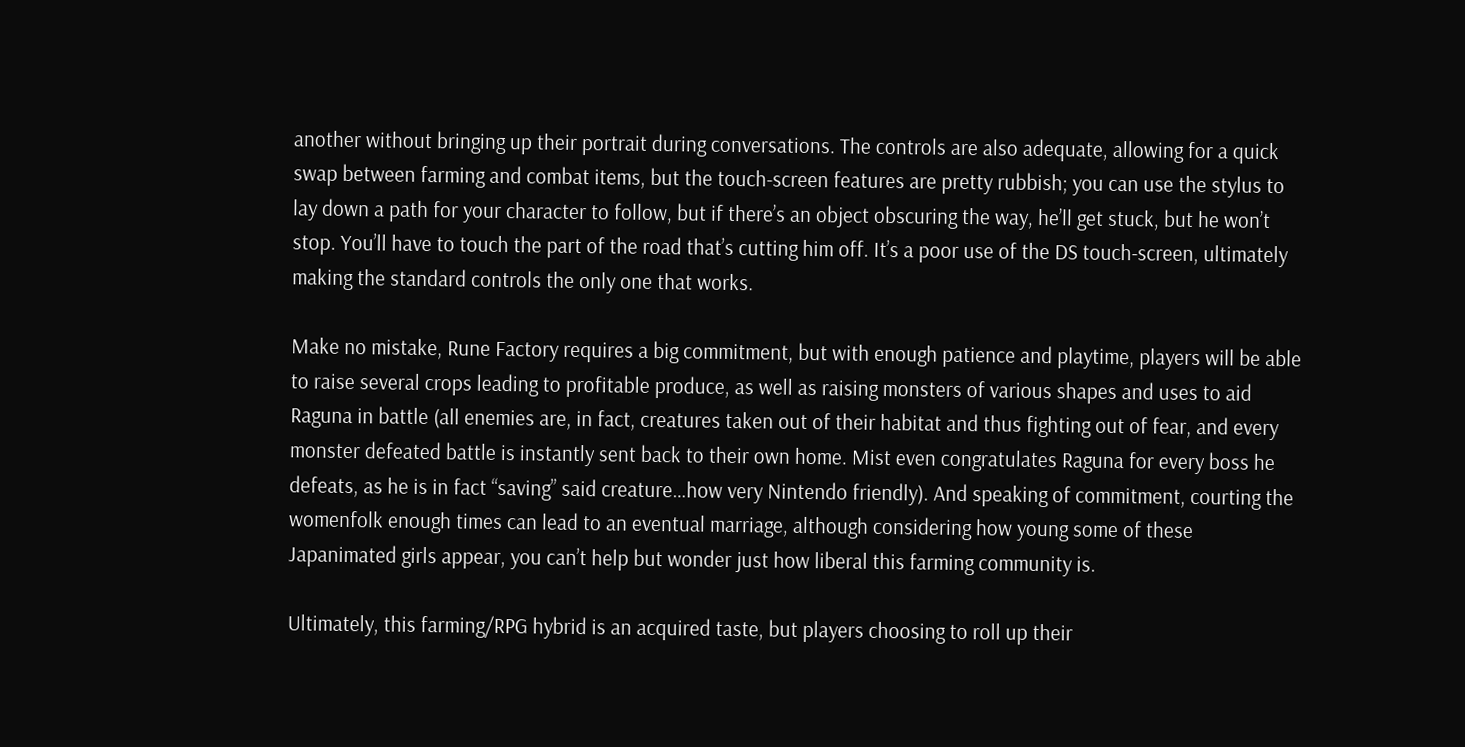another without bringing up their portrait during conversations. The controls are also adequate, allowing for a quick swap between farming and combat items, but the touch-screen features are pretty rubbish; you can use the stylus to lay down a path for your character to follow, but if there’s an object obscuring the way, he’ll get stuck, but he won’t stop. You’ll have to touch the part of the road that’s cutting him off. It’s a poor use of the DS touch-screen, ultimately making the standard controls the only one that works.

Make no mistake, Rune Factory requires a big commitment, but with enough patience and playtime, players will be able to raise several crops leading to profitable produce, as well as raising monsters of various shapes and uses to aid Raguna in battle (all enemies are, in fact, creatures taken out of their habitat and thus fighting out of fear, and every monster defeated battle is instantly sent back to their own home. Mist even congratulates Raguna for every boss he defeats, as he is in fact “saving” said creature…how very Nintendo friendly). And speaking of commitment, courting the womenfolk enough times can lead to an eventual marriage, although considering how young some of these Japanimated girls appear, you can’t help but wonder just how liberal this farming community is.

Ultimately, this farming/RPG hybrid is an acquired taste, but players choosing to roll up their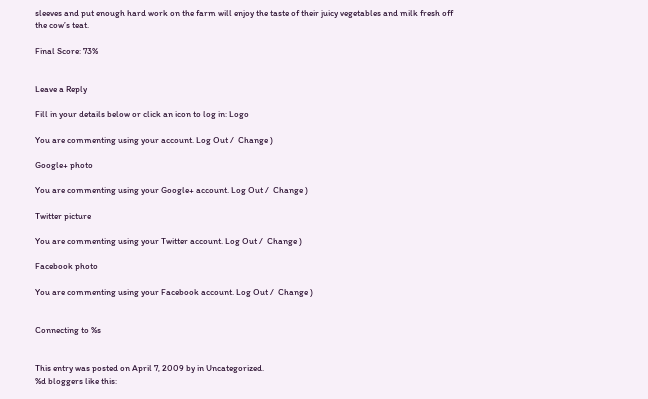sleeves and put enough hard work on the farm will enjoy the taste of their juicy vegetables and milk fresh off the cow’s teat.

Final Score: 73%


Leave a Reply

Fill in your details below or click an icon to log in: Logo

You are commenting using your account. Log Out /  Change )

Google+ photo

You are commenting using your Google+ account. Log Out /  Change )

Twitter picture

You are commenting using your Twitter account. Log Out /  Change )

Facebook photo

You are commenting using your Facebook account. Log Out /  Change )


Connecting to %s


This entry was posted on April 7, 2009 by in Uncategorized.
%d bloggers like this: